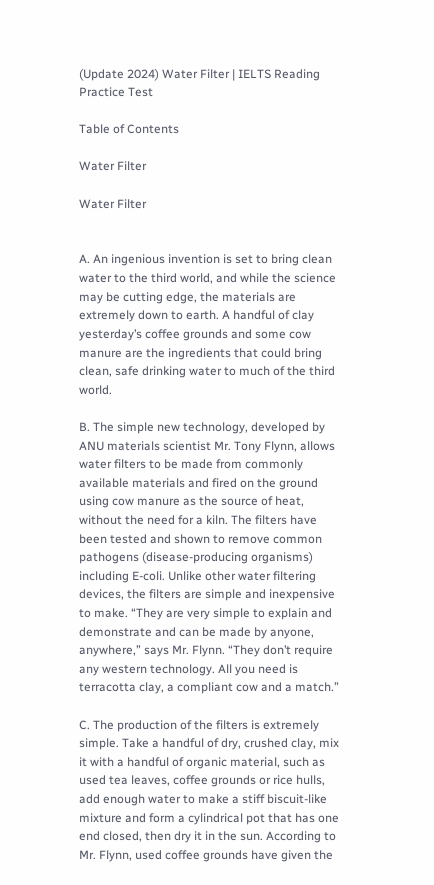(Update 2024) Water Filter | IELTS Reading Practice Test

Table of Contents

Water Filter

Water Filter


A. An ingenious invention is set to bring clean water to the third world, and while the science may be cutting edge, the materials are extremely down to earth. A handful of clay yesterday’s coffee grounds and some cow manure are the ingredients that could bring clean, safe drinking water to much of the third world.

B. The simple new technology, developed by ANU materials scientist Mr. Tony Flynn, allows water filters to be made from commonly available materials and fired on the ground using cow manure as the source of heat, without the need for a kiln. The filters have been tested and shown to remove common pathogens (disease-producing organisms) including E-coli. Unlike other water filtering devices, the filters are simple and inexpensive to make. “They are very simple to explain and demonstrate and can be made by anyone, anywhere,” says Mr. Flynn. “They don’t require any western technology. All you need is terracotta clay, a compliant cow and a match.”

C. The production of the filters is extremely simple. Take a handful of dry, crushed clay, mix it with a handful of organic material, such as used tea leaves, coffee grounds or rice hulls, add enough water to make a stiff biscuit-like mixture and form a cylindrical pot that has one end closed, then dry it in the sun. According to Mr. Flynn, used coffee grounds have given the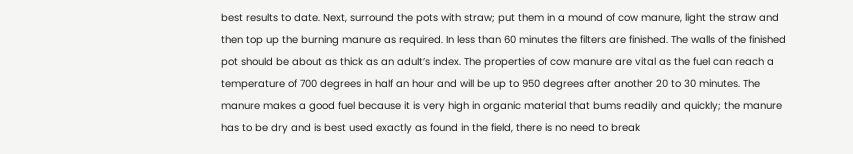best results to date. Next, surround the pots with straw; put them in a mound of cow manure, light the straw and then top up the burning manure as required. In less than 60 minutes the filters are finished. The walls of the finished pot should be about as thick as an adult’s index. The properties of cow manure are vital as the fuel can reach a temperature of 700 degrees in half an hour and will be up to 950 degrees after another 20 to 30 minutes. The manure makes a good fuel because it is very high in organic material that bums readily and quickly; the manure has to be dry and is best used exactly as found in the field, there is no need to break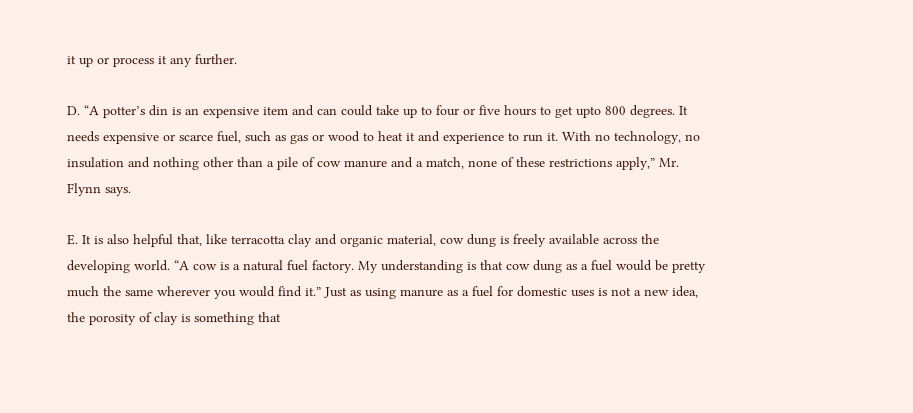it up or process it any further.

D. “A potter’s din is an expensive item and can could take up to four or five hours to get upto 800 degrees. It needs expensive or scarce fuel, such as gas or wood to heat it and experience to run it. With no technology, no insulation and nothing other than a pile of cow manure and a match, none of these restrictions apply,” Mr. Flynn says.

E. It is also helpful that, like terracotta clay and organic material, cow dung is freely available across the developing world. “A cow is a natural fuel factory. My understanding is that cow dung as a fuel would be pretty much the same wherever you would find it.” Just as using manure as a fuel for domestic uses is not a new idea, the porosity of clay is something that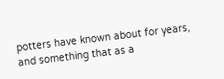potters have known about for years, and something that as a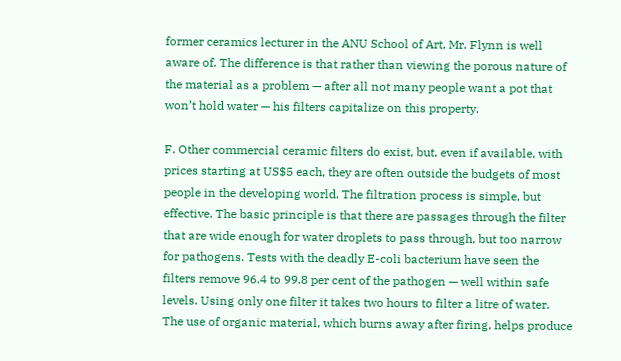former ceramics lecturer in the ANU School of Art, Mr. Flynn is well aware of. The difference is that rather than viewing the porous nature of the material as a problem — after all not many people want a pot that won’t hold water — his filters capitalize on this property.

F. Other commercial ceramic filters do exist, but, even if available, with prices starting at US$5 each, they are often outside the budgets of most people in the developing world. The filtration process is simple, but effective. The basic principle is that there are passages through the filter that are wide enough for water droplets to pass through, but too narrow for pathogens. Tests with the deadly E-coli bacterium have seen the filters remove 96.4 to 99.8 per cent of the pathogen — well within safe levels. Using only one filter it takes two hours to filter a litre of water. The use of organic material, which burns away after firing, helps produce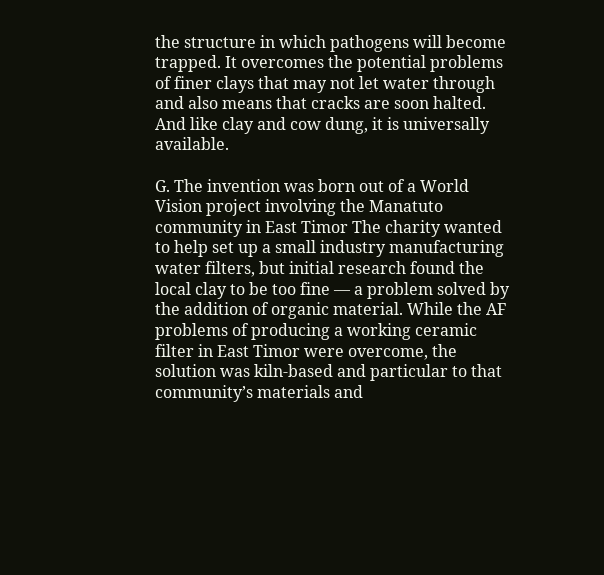the structure in which pathogens will become trapped. It overcomes the potential problems of finer clays that may not let water through and also means that cracks are soon halted. And like clay and cow dung, it is universally available.

G. The invention was born out of a World Vision project involving the Manatuto community in East Timor The charity wanted to help set up a small industry manufacturing water filters, but initial research found the local clay to be too fine — a problem solved by the addition of organic material. While the AF problems of producing a working ceramic filter in East Timor were overcome, the solution was kiln-based and particular to that community’s materials and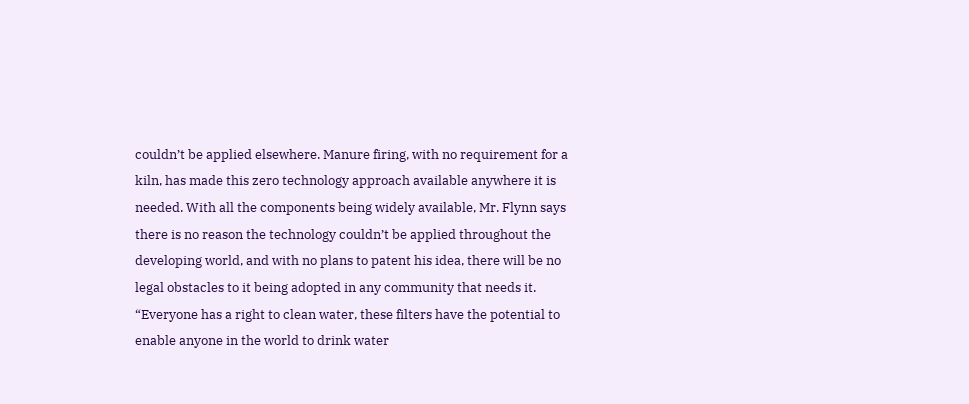couldn’t be applied elsewhere. Manure firing, with no requirement for a kiln, has made this zero technology approach available anywhere it is needed. With all the components being widely available, Mr. Flynn says there is no reason the technology couldn’t be applied throughout the developing world, and with no plans to patent his idea, there will be no legal obstacles to it being adopted in any community that needs it. “Everyone has a right to clean water, these filters have the potential to enable anyone in the world to drink water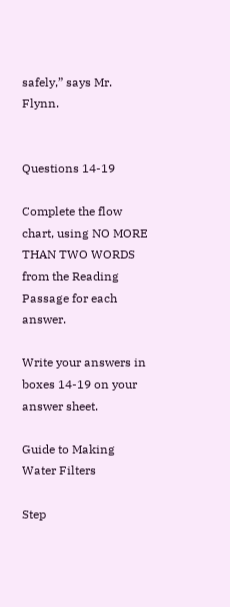safely,” says Mr. Flynn.


Questions 14-19

Complete the flow chart, using NO MORE THAN TWO WORDS from the Reading Passage for each answer.

Write your answers in boxes 14-19 on your answer sheet.

Guide to Making Water Filters

Step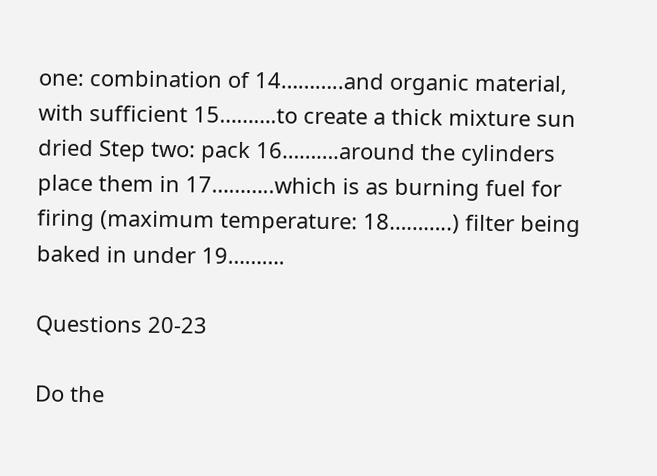one: combination of 14………..and organic material, with sufficient 15……….to create a thick mixture sun dried Step two: pack 16……….around the cylinders place them in 17………..which is as burning fuel for firing (maximum temperature: 18………..) filter being baked in under 19……….

Questions 20-23

Do the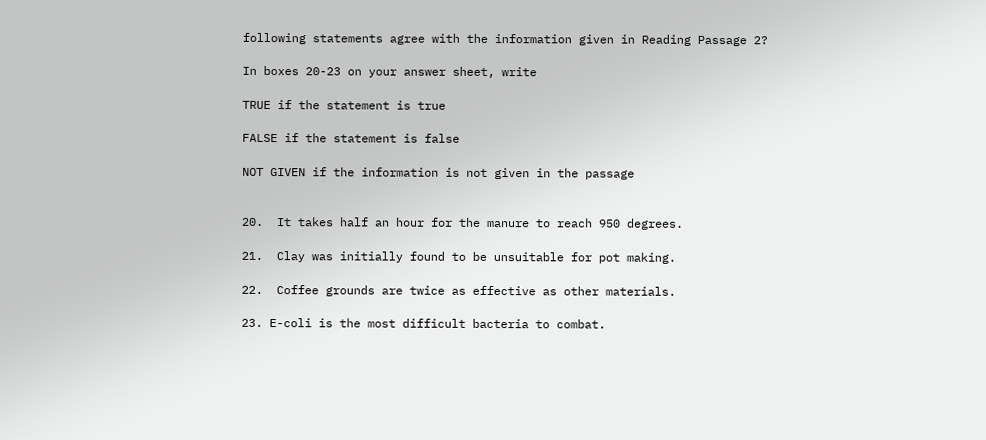following statements agree with the information given in Reading Passage 2?

In boxes 20-23 on your answer sheet, write

TRUE if the statement is true

FALSE if the statement is false

NOT GIVEN if the information is not given in the passage


20.  It takes half an hour for the manure to reach 950 degrees.

21.  Clay was initially found to be unsuitable for pot making.

22.  Coffee grounds are twice as effective as other materials.

23. E-coli is the most difficult bacteria to combat.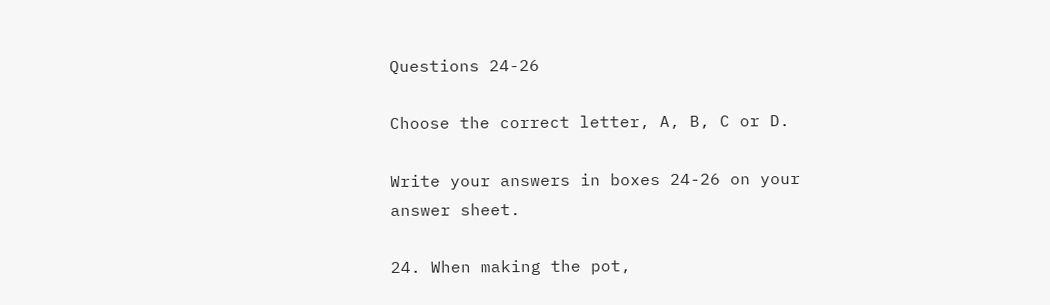Questions 24-26

Choose the correct letter, A, B, C or D.

Write your answers in boxes 24-26 on your answer sheet.

24. When making the pot,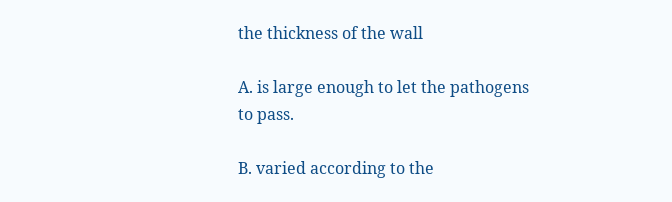the thickness of the wall

A. is large enough to let the pathogens to pass.

B. varied according to the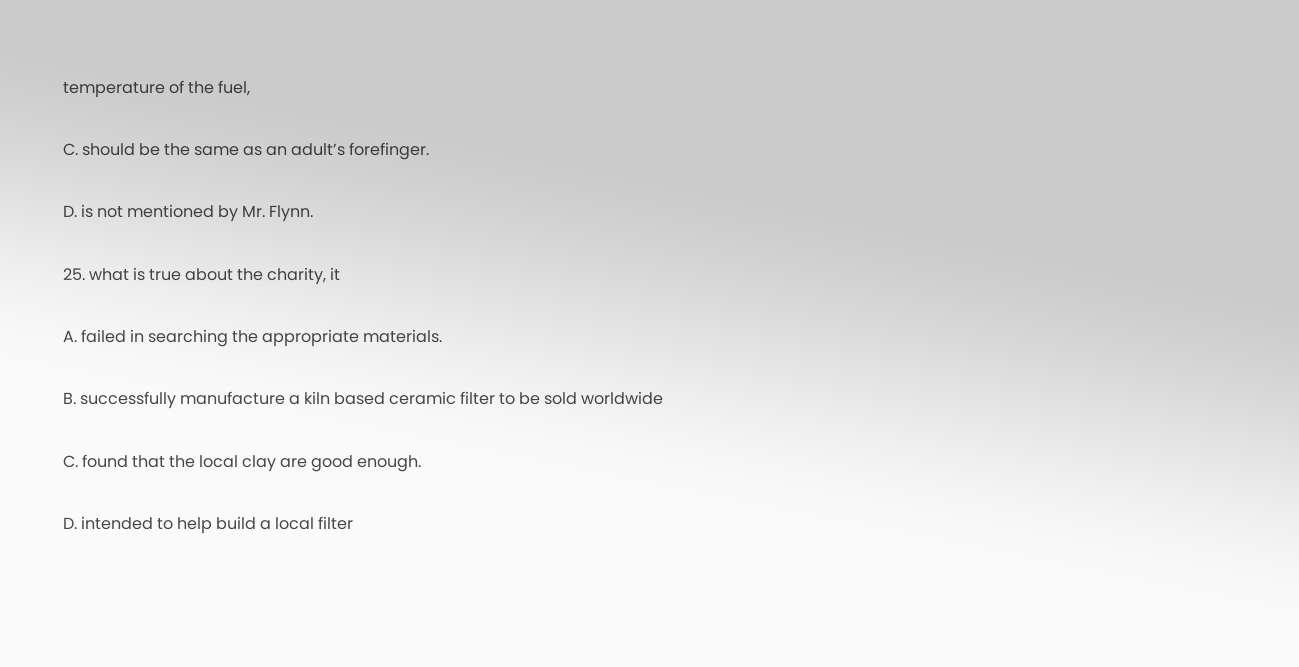temperature of the fuel,

C. should be the same as an adult’s forefinger.

D. is not mentioned by Mr. Flynn.

25. what is true about the charity, it

A. failed in searching the appropriate materials.

B. successfully manufacture a kiln based ceramic filter to be sold worldwide

C. found that the local clay are good enough.

D. intended to help build a local filter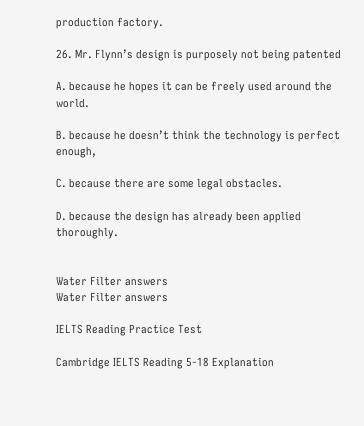production factory.

26. Mr. Flynn’s design is purposely not being patented

A. because he hopes it can be freely used around the world.

B. because he doesn’t think the technology is perfect enough,

C. because there are some legal obstacles.

D. because the design has already been applied thoroughly.


Water Filter answers
Water Filter answers

IELTS Reading Practice Test

Cambridge IELTS Reading 5-18 Explanation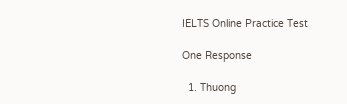IELTS Online Practice Test

One Response

  1. Thuong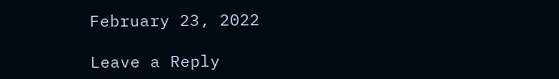February 23, 2022

Leave a Reply